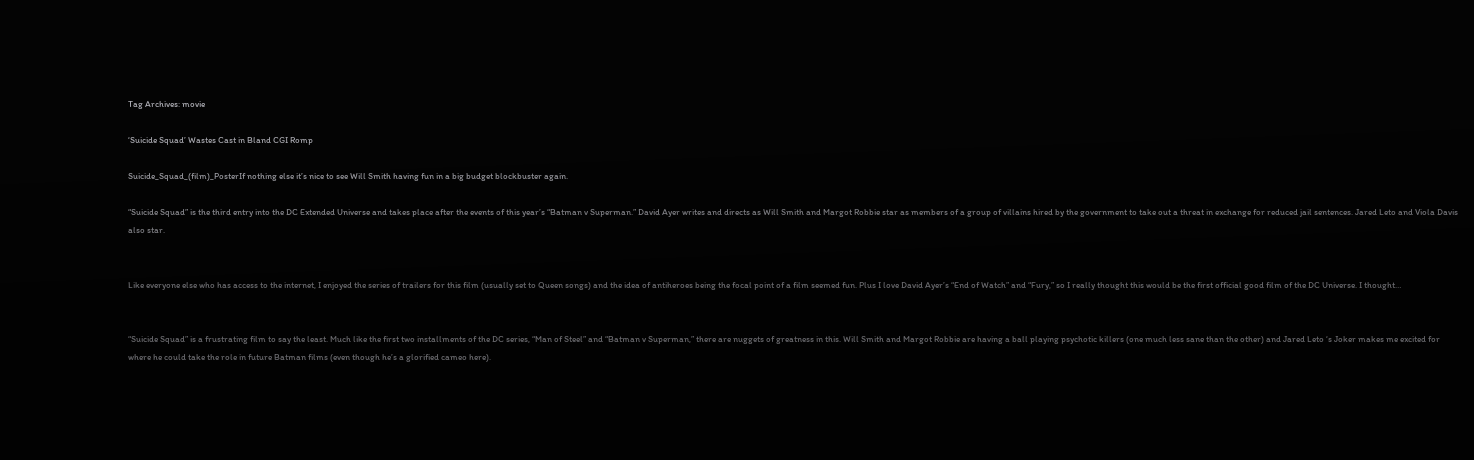Tag Archives: movie

‘Suicide Squad’ Wastes Cast in Bland CGI Romp

Suicide_Squad_(film)_PosterIf nothing else it’s nice to see Will Smith having fun in a big budget blockbuster again.

“Suicide Squad” is the third entry into the DC Extended Universe and takes place after the events of this year’s “Batman v Superman.” David Ayer writes and directs as Will Smith and Margot Robbie star as members of a group of villains hired by the government to take out a threat in exchange for reduced jail sentences. Jared Leto and Viola Davis also star.


Like everyone else who has access to the internet, I enjoyed the series of trailers for this film (usually set to Queen songs) and the idea of antiheroes being the focal point of a film seemed fun. Plus I love David Ayer’s “End of Watch” and “Fury,” so I really thought this would be the first official good film of the DC Universe. I thought…


“Suicide Squad” is a frustrating film to say the least. Much like the first two installments of the DC series, “Man of Steel” and “Batman v Superman,” there are nuggets of greatness in this. Will Smith and Margot Robbie are having a ball playing psychotic killers (one much less sane than the other) and Jared Leto ‘s Joker makes me excited for where he could take the role in future Batman films (even though he’s a glorified cameo here).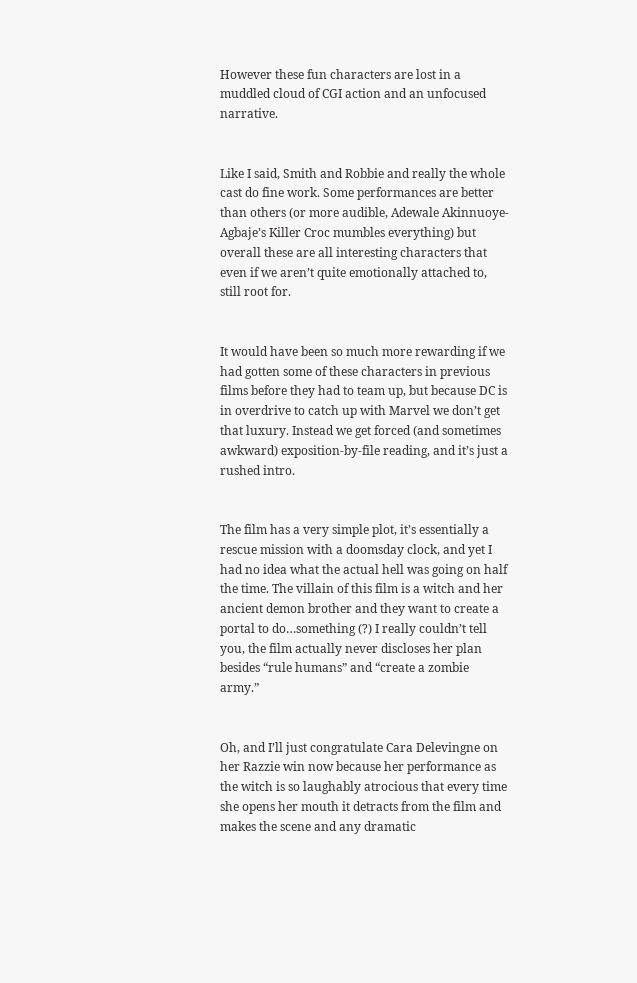However these fun characters are lost in a muddled cloud of CGI action and an unfocused narrative.


Like I said, Smith and Robbie and really the whole cast do fine work. Some performances are better than others (or more audible, Adewale Akinnuoye-Agbaje’s Killer Croc mumbles everything) but overall these are all interesting characters that even if we aren’t quite emotionally attached to, still root for.


It would have been so much more rewarding if we had gotten some of these characters in previous films before they had to team up, but because DC is in overdrive to catch up with Marvel we don’t get that luxury. Instead we get forced (and sometimes awkward) exposition-by-file reading, and it’s just a rushed intro.


The film has a very simple plot, it’s essentially a rescue mission with a doomsday clock, and yet I had no idea what the actual hell was going on half the time. The villain of this film is a witch and her ancient demon brother and they want to create a portal to do…something (?) I really couldn’t tell you, the film actually never discloses her plan besides “rule humans” and “create a zombie army.”


Oh, and I’ll just congratulate Cara Delevingne on her Razzie win now because her performance as the witch is so laughably atrocious that every time she opens her mouth it detracts from the film and makes the scene and any dramatic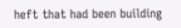heft that had been building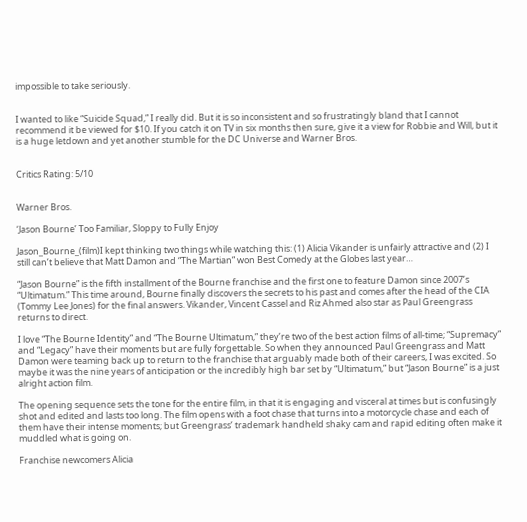impossible to take seriously.


I wanted to like “Suicide Squad,” I really did. But it is so inconsistent and so frustratingly bland that I cannot recommend it be viewed for $10. If you catch it on TV in six months then sure, give it a view for Robbie and Will, but it is a huge letdown and yet another stumble for the DC Universe and Warner Bros.


Critics Rating: 5/10


Warner Bros.

‘Jason Bourne’ Too Familiar, Sloppy to Fully Enjoy

Jason_Bourne_(film)I kept thinking two things while watching this: (1) Alicia Vikander is unfairly attractive and (2) I still can’t believe that Matt Damon and “The Martian” won Best Comedy at the Globes last year…

“Jason Bourne” is the fifth installment of the Bourne franchise and the first one to feature Damon since 2007’s “Ultimatum.” This time around, Bourne finally discovers the secrets to his past and comes after the head of the CIA (Tommy Lee Jones) for the final answers. Vikander, Vincent Cassel and Riz Ahmed also star as Paul Greengrass returns to direct.

I love “The Bourne Identity” and “The Bourne Ultimatum,” they’re two of the best action films of all-time; “Supremacy” and “Legacy” have their moments but are fully forgettable. So when they announced Paul Greengrass and Matt Damon were teaming back up to return to the franchise that arguably made both of their careers, I was excited. So maybe it was the nine years of anticipation or the incredibly high bar set by “Ultimatum,” but “Jason Bourne” is a just alright action film.

The opening sequence sets the tone for the entire film, in that it is engaging and visceral at times but is confusingly shot and edited and lasts too long. The film opens with a foot chase that turns into a motorcycle chase and each of them have their intense moments; but Greengrass’ trademark handheld shaky cam and rapid editing often make it muddled what is going on.

Franchise newcomers Alicia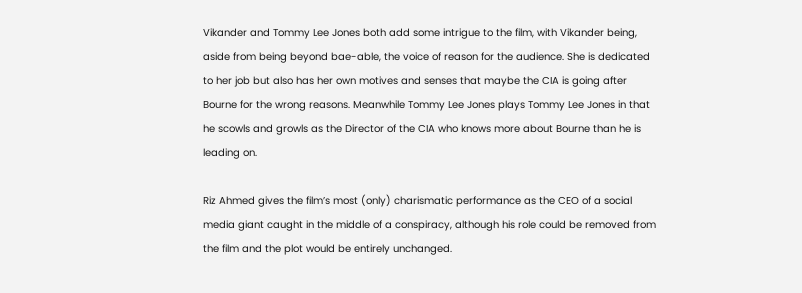Vikander and Tommy Lee Jones both add some intrigue to the film, with Vikander being, aside from being beyond bae-able, the voice of reason for the audience. She is dedicated to her job but also has her own motives and senses that maybe the CIA is going after Bourne for the wrong reasons. Meanwhile Tommy Lee Jones plays Tommy Lee Jones in that he scowls and growls as the Director of the CIA who knows more about Bourne than he is leading on.

Riz Ahmed gives the film’s most (only) charismatic performance as the CEO of a social media giant caught in the middle of a conspiracy, although his role could be removed from the film and the plot would be entirely unchanged.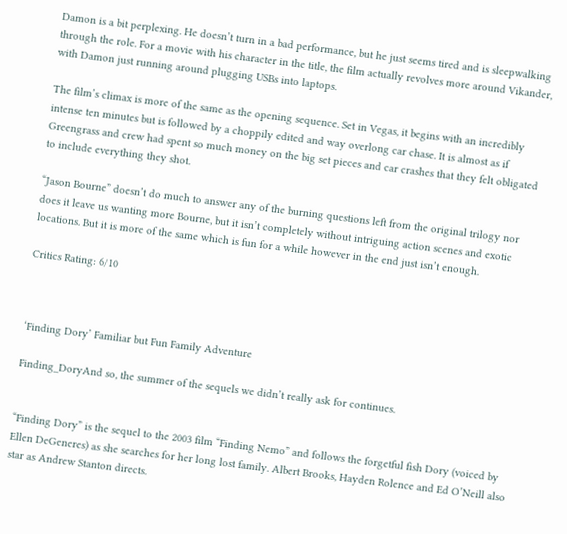Damon is a bit perplexing. He doesn’t turn in a bad performance, but he just seems tired and is sleepwalking through the role. For a movie with his character in the title, the film actually revolves more around Vikander, with Damon just running around plugging USBs into laptops.

The film’s climax is more of the same as the opening sequence. Set in Vegas, it begins with an incredibly intense ten minutes but is followed by a choppily edited and way overlong car chase. It is almost as if Greengrass and crew had spent so much money on the big set pieces and car crashes that they felt obligated to include everything they shot.

“Jason Bourne” doesn’t do much to answer any of the burning questions left from the original trilogy nor does it leave us wanting more Bourne, but it isn’t completely without intriguing action scenes and exotic locations. But it is more of the same which is fun for a while however in the end just isn’t enough.

Critics Rating: 6/10



‘Finding Dory’ Familiar but Fun Family Adventure

Finding_DoryAnd so, the summer of the sequels we didn’t really ask for continues.


“Finding Dory” is the sequel to the 2003 film “Finding Nemo” and follows the forgetful fish Dory (voiced by Ellen DeGeneres) as she searches for her long lost family. Albert Brooks, Hayden Rolence and Ed O’Neill also star as Andrew Stanton directs.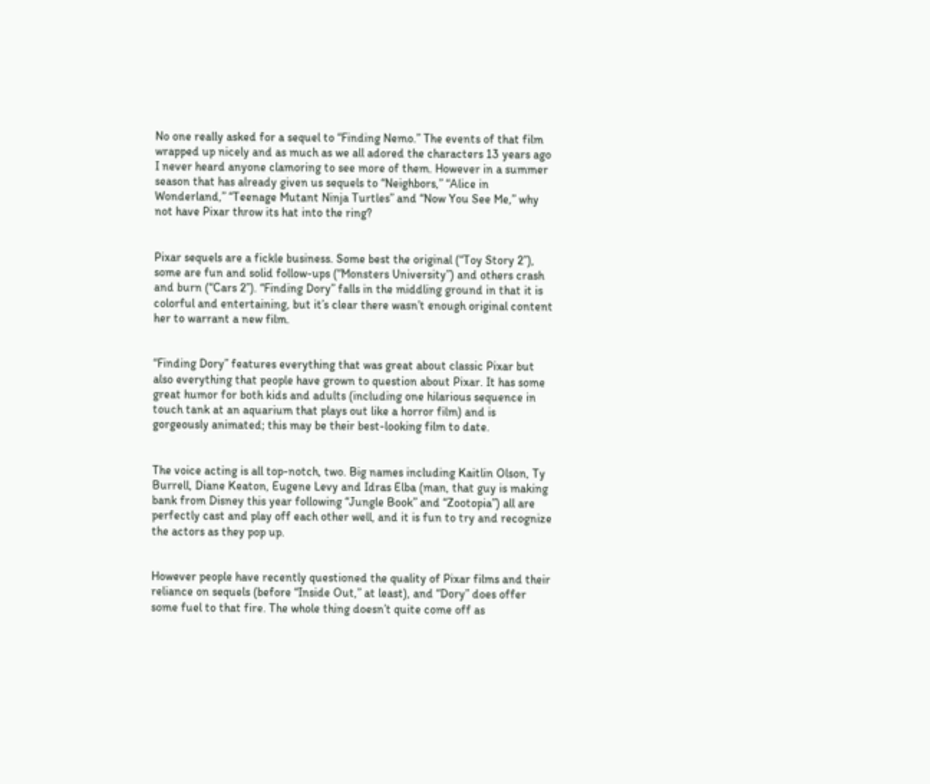No one really asked for a sequel to “Finding Nemo.” The events of that film wrapped up nicely and as much as we all adored the characters 13 years ago I never heard anyone clamoring to see more of them. However in a summer season that has already given us sequels to “Neighbors,” “Alice in Wonderland,” “Teenage Mutant Ninja Turtles” and “Now You See Me,” why not have Pixar throw its hat into the ring?


Pixar sequels are a fickle business. Some best the original (“Toy Story 2”), some are fun and solid follow-ups (“Monsters University”) and others crash and burn (“Cars 2”). “Finding Dory” falls in the middling ground in that it is colorful and entertaining, but it’s clear there wasn’t enough original content her to warrant a new film.


“Finding Dory” features everything that was great about classic Pixar but also everything that people have grown to question about Pixar. It has some great humor for both kids and adults (including one hilarious sequence in touch tank at an aquarium that plays out like a horror film) and is gorgeously animated; this may be their best-looking film to date.


The voice acting is all top-notch, two. Big names including Kaitlin Olson, Ty Burrell, Diane Keaton, Eugene Levy and Idras Elba (man, that guy is making bank from Disney this year following “Jungle Book” and “Zootopia”) all are perfectly cast and play off each other well, and it is fun to try and recognize the actors as they pop up.


However people have recently questioned the quality of Pixar films and their reliance on sequels (before “Inside Out,” at least), and “Dory” does offer some fuel to that fire. The whole thing doesn’t quite come off as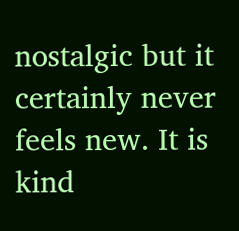nostalgic but it certainly never feels new. It is kind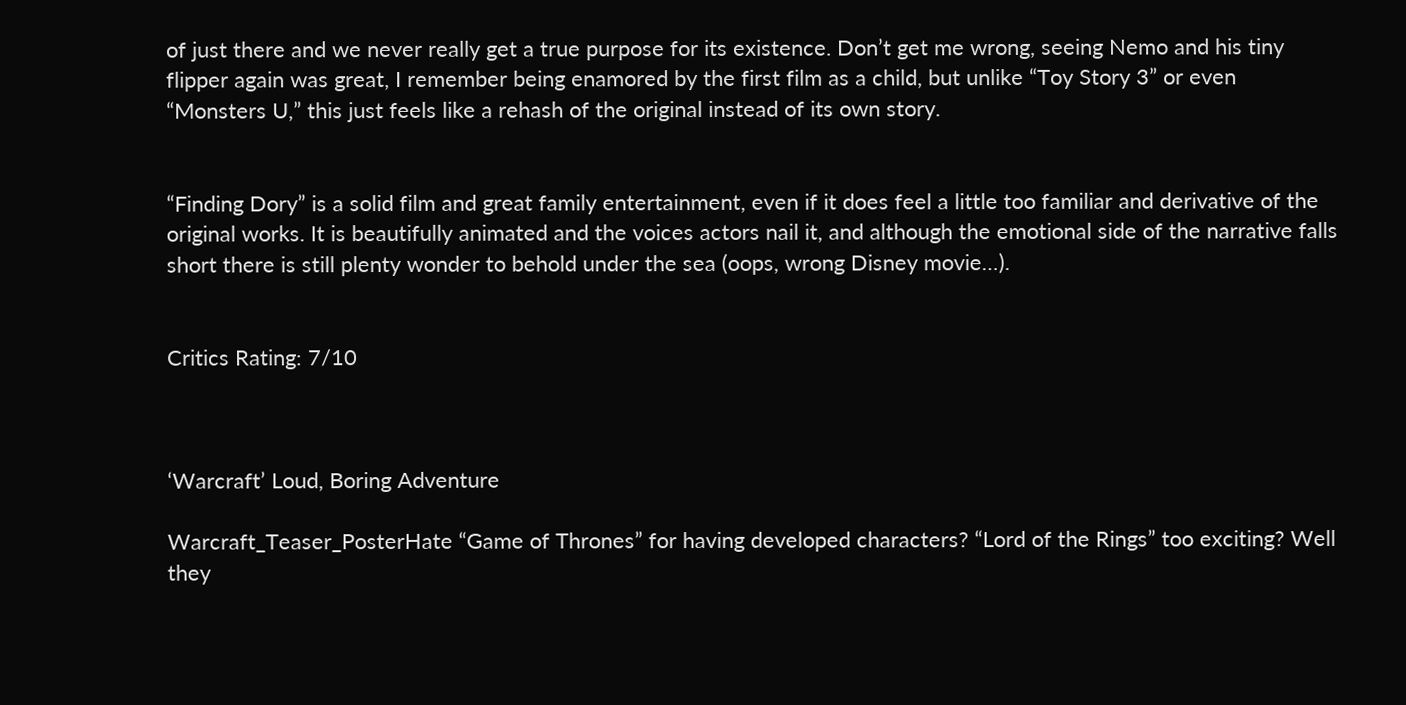of just there and we never really get a true purpose for its existence. Don’t get me wrong, seeing Nemo and his tiny flipper again was great, I remember being enamored by the first film as a child, but unlike “Toy Story 3” or even “Monsters U,” this just feels like a rehash of the original instead of its own story.


“Finding Dory” is a solid film and great family entertainment, even if it does feel a little too familiar and derivative of the original works. It is beautifully animated and the voices actors nail it, and although the emotional side of the narrative falls short there is still plenty wonder to behold under the sea (oops, wrong Disney movie…).


Critics Rating: 7/10



‘Warcraft’ Loud, Boring Adventure

Warcraft_Teaser_PosterHate “Game of Thrones” for having developed characters? “Lord of the Rings” too exciting? Well they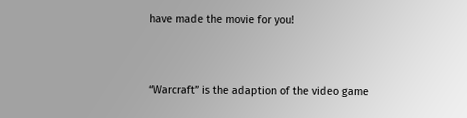have made the movie for you!


“Warcraft” is the adaption of the video game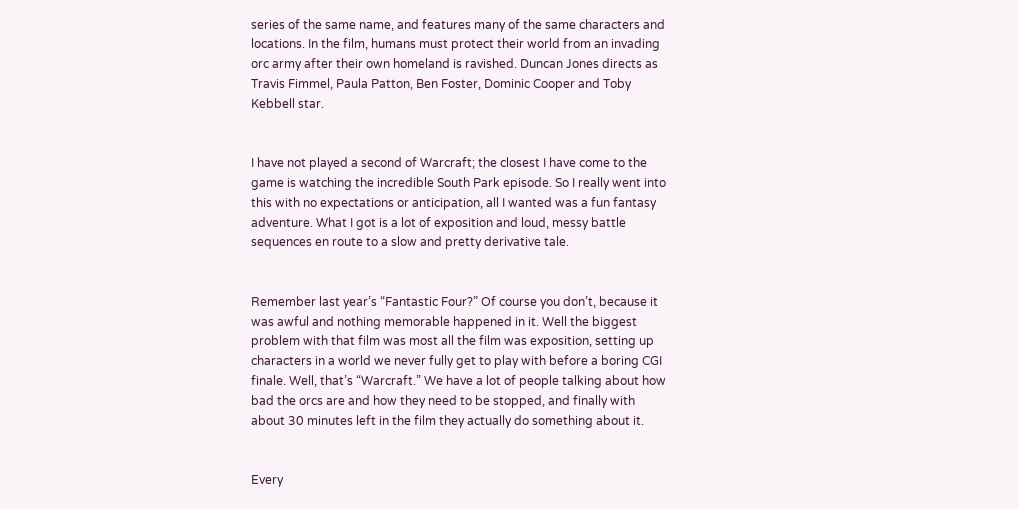series of the same name, and features many of the same characters and locations. In the film, humans must protect their world from an invading orc army after their own homeland is ravished. Duncan Jones directs as Travis Fimmel, Paula Patton, Ben Foster, Dominic Cooper and Toby Kebbell star.


I have not played a second of Warcraft; the closest I have come to the game is watching the incredible South Park episode. So I really went into this with no expectations or anticipation, all I wanted was a fun fantasy adventure. What I got is a lot of exposition and loud, messy battle sequences en route to a slow and pretty derivative tale.


Remember last year’s “Fantastic Four?” Of course you don’t, because it was awful and nothing memorable happened in it. Well the biggest problem with that film was most all the film was exposition, setting up characters in a world we never fully get to play with before a boring CGI finale. Well, that’s “Warcraft.” We have a lot of people talking about how bad the orcs are and how they need to be stopped, and finally with about 30 minutes left in the film they actually do something about it.


Every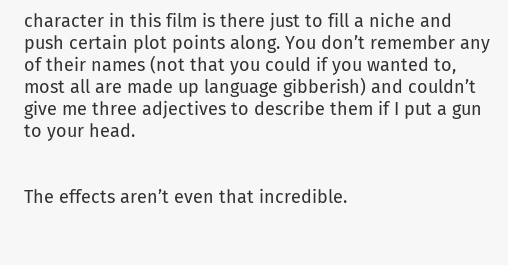character in this film is there just to fill a niche and push certain plot points along. You don’t remember any of their names (not that you could if you wanted to, most all are made up language gibberish) and couldn’t give me three adjectives to describe them if I put a gun to your head.


The effects aren’t even that incredible.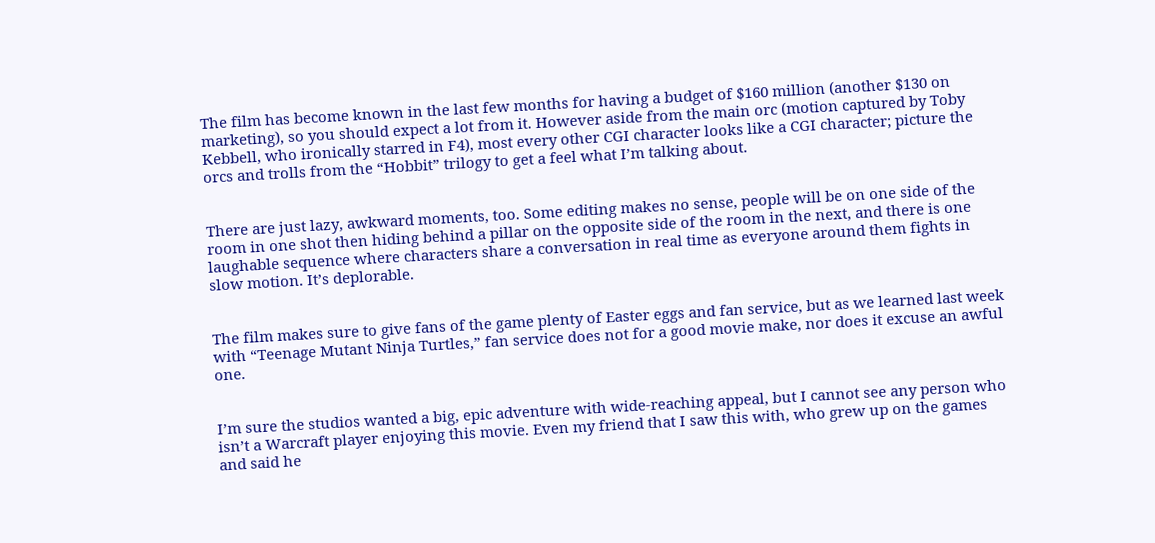The film has become known in the last few months for having a budget of $160 million (another $130 on marketing), so you should expect a lot from it. However aside from the main orc (motion captured by Toby Kebbell, who ironically starred in F4), most every other CGI character looks like a CGI character; picture the orcs and trolls from the “Hobbit” trilogy to get a feel what I’m talking about.


There are just lazy, awkward moments, too. Some editing makes no sense, people will be on one side of the room in one shot then hiding behind a pillar on the opposite side of the room in the next, and there is one laughable sequence where characters share a conversation in real time as everyone around them fights in slow motion. It’s deplorable.


The film makes sure to give fans of the game plenty of Easter eggs and fan service, but as we learned last week with “Teenage Mutant Ninja Turtles,” fan service does not for a good movie make, nor does it excuse an awful one.


I’m sure the studios wanted a big, epic adventure with wide-reaching appeal, but I cannot see any person who isn’t a Warcraft player enjoying this movie. Even my friend that I saw this with, who grew up on the games and said he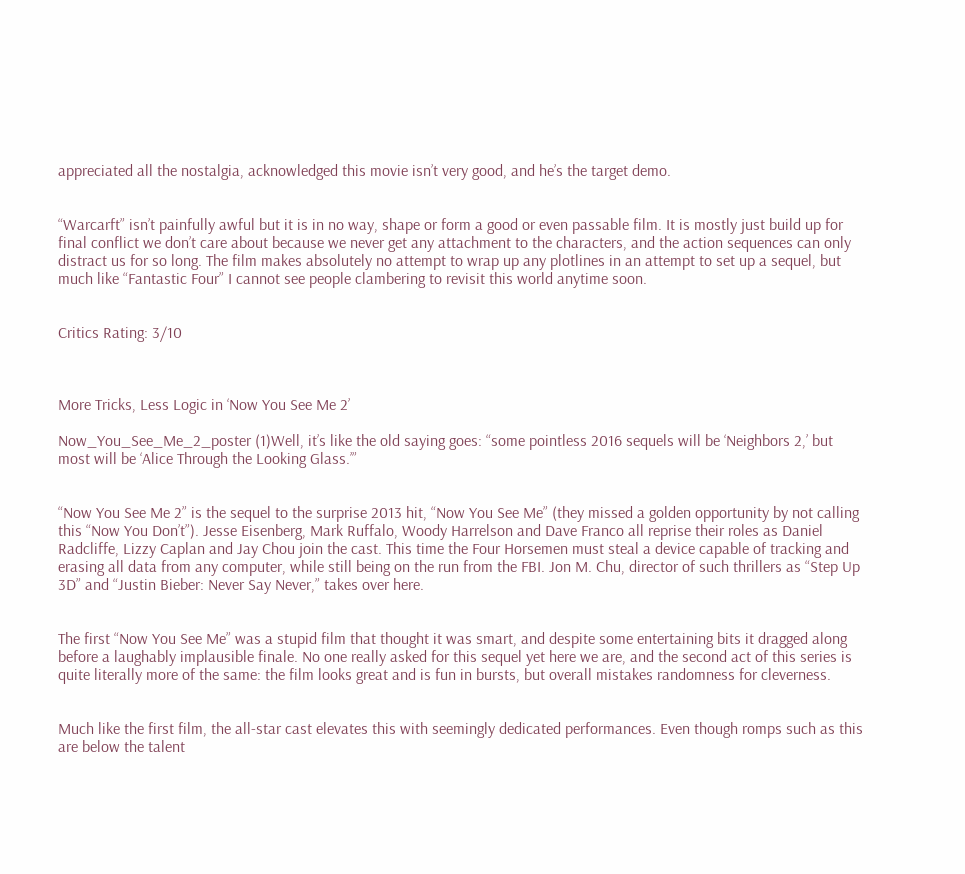appreciated all the nostalgia, acknowledged this movie isn’t very good, and he’s the target demo.


“Warcarft” isn’t painfully awful but it is in no way, shape or form a good or even passable film. It is mostly just build up for final conflict we don’t care about because we never get any attachment to the characters, and the action sequences can only distract us for so long. The film makes absolutely no attempt to wrap up any plotlines in an attempt to set up a sequel, but much like “Fantastic Four” I cannot see people clambering to revisit this world anytime soon.


Critics Rating: 3/10



More Tricks, Less Logic in ‘Now You See Me 2’

Now_You_See_Me_2_poster (1)Well, it’s like the old saying goes: “some pointless 2016 sequels will be ‘Neighbors 2,’ but most will be ‘Alice Through the Looking Glass.’”


“Now You See Me 2” is the sequel to the surprise 2013 hit, “Now You See Me” (they missed a golden opportunity by not calling this “Now You Don’t”). Jesse Eisenberg, Mark Ruffalo, Woody Harrelson and Dave Franco all reprise their roles as Daniel Radcliffe, Lizzy Caplan and Jay Chou join the cast. This time the Four Horsemen must steal a device capable of tracking and erasing all data from any computer, while still being on the run from the FBI. Jon M. Chu, director of such thrillers as “Step Up 3D” and “Justin Bieber: Never Say Never,” takes over here.


The first “Now You See Me” was a stupid film that thought it was smart, and despite some entertaining bits it dragged along before a laughably implausible finale. No one really asked for this sequel yet here we are, and the second act of this series is quite literally more of the same: the film looks great and is fun in bursts, but overall mistakes randomness for cleverness.


Much like the first film, the all-star cast elevates this with seemingly dedicated performances. Even though romps such as this are below the talent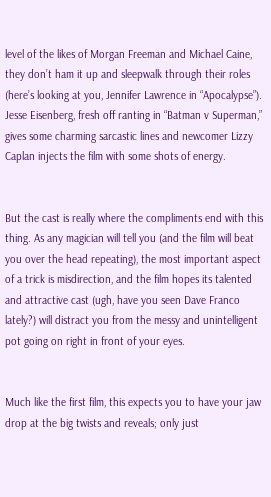level of the likes of Morgan Freeman and Michael Caine, they don’t ham it up and sleepwalk through their roles (here’s looking at you, Jennifer Lawrence in “Apocalypse”). Jesse Eisenberg, fresh off ranting in “Batman v Superman,” gives some charming sarcastic lines and newcomer Lizzy Caplan injects the film with some shots of energy.


But the cast is really where the compliments end with this thing. As any magician will tell you (and the film will beat you over the head repeating), the most important aspect of a trick is misdirection, and the film hopes its talented and attractive cast (ugh, have you seen Dave Franco lately?) will distract you from the messy and unintelligent pot going on right in front of your eyes.


Much like the first film, this expects you to have your jaw drop at the big twists and reveals; only just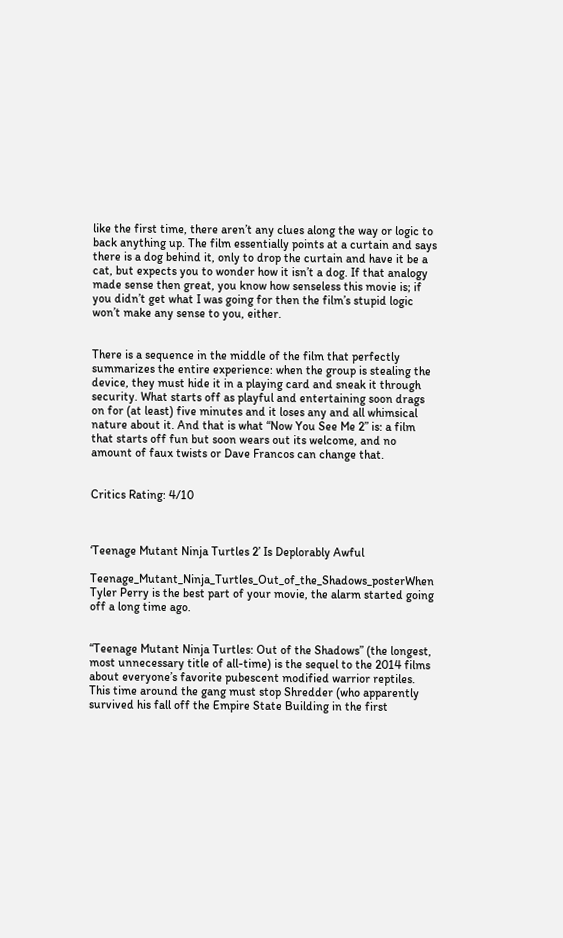like the first time, there aren’t any clues along the way or logic to back anything up. The film essentially points at a curtain and says there is a dog behind it, only to drop the curtain and have it be a cat, but expects you to wonder how it isn’t a dog. If that analogy made sense then great, you know how senseless this movie is; if you didn’t get what I was going for then the film’s stupid logic won’t make any sense to you, either.


There is a sequence in the middle of the film that perfectly summarizes the entire experience: when the group is stealing the device, they must hide it in a playing card and sneak it through security. What starts off as playful and entertaining soon drags on for (at least) five minutes and it loses any and all whimsical nature about it. And that is what “Now You See Me 2” is: a film that starts off fun but soon wears out its welcome, and no amount of faux twists or Dave Francos can change that.


Critics Rating: 4/10



‘Teenage Mutant Ninja Turtles 2’ Is Deplorably Awful

Teenage_Mutant_Ninja_Turtles_Out_of_the_Shadows_posterWhen Tyler Perry is the best part of your movie, the alarm started going off a long time ago.


“Teenage Mutant Ninja Turtles: Out of the Shadows” (the longest, most unnecessary title of all-time) is the sequel to the 2014 films about everyone’s favorite pubescent modified warrior reptiles. This time around the gang must stop Shredder (who apparently survived his fall off the Empire State Building in the first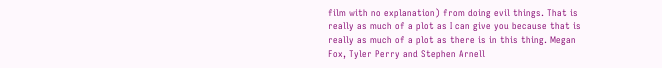film with no explanation) from doing evil things. That is really as much of a plot as I can give you because that is really as much of a plot as there is in this thing. Megan Fox, Tyler Perry and Stephen Arnell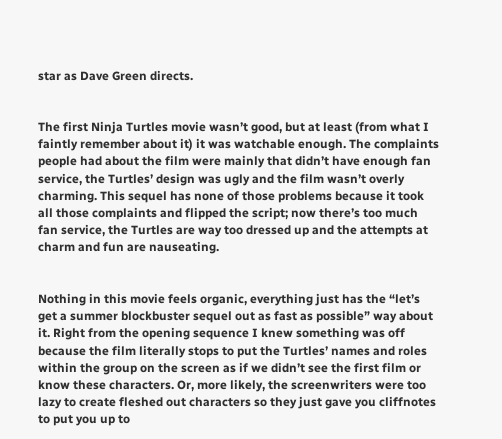star as Dave Green directs.


The first Ninja Turtles movie wasn’t good, but at least (from what I faintly remember about it) it was watchable enough. The complaints people had about the film were mainly that didn’t have enough fan service, the Turtles’ design was ugly and the film wasn’t overly charming. This sequel has none of those problems because it took all those complaints and flipped the script; now there’s too much fan service, the Turtles are way too dressed up and the attempts at charm and fun are nauseating.


Nothing in this movie feels organic, everything just has the “let’s get a summer blockbuster sequel out as fast as possible” way about it. Right from the opening sequence I knew something was off because the film literally stops to put the Turtles’ names and roles within the group on the screen as if we didn’t see the first film or know these characters. Or, more likely, the screenwriters were too lazy to create fleshed out characters so they just gave you cliffnotes to put you up to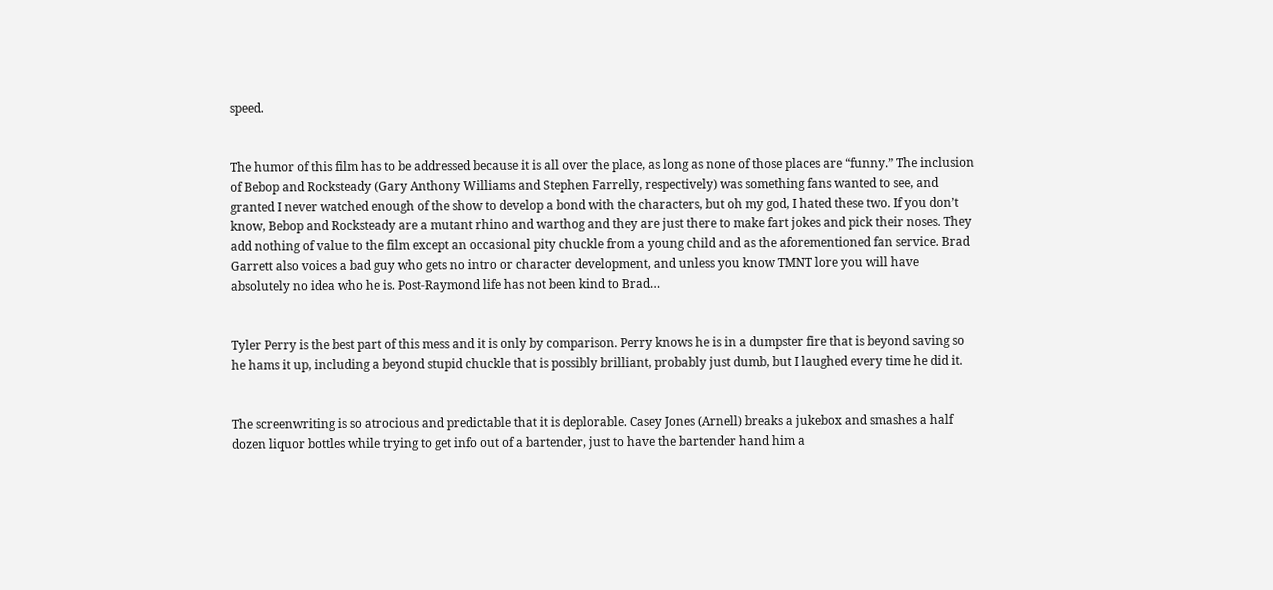speed.


The humor of this film has to be addressed because it is all over the place, as long as none of those places are “funny.” The inclusion of Bebop and Rocksteady (Gary Anthony Williams and Stephen Farrelly, respectively) was something fans wanted to see, and granted I never watched enough of the show to develop a bond with the characters, but oh my god, I hated these two. If you don’t know, Bebop and Rocksteady are a mutant rhino and warthog and they are just there to make fart jokes and pick their noses. They add nothing of value to the film except an occasional pity chuckle from a young child and as the aforementioned fan service. Brad Garrett also voices a bad guy who gets no intro or character development, and unless you know TMNT lore you will have absolutely no idea who he is. Post-Raymond life has not been kind to Brad…


Tyler Perry is the best part of this mess and it is only by comparison. Perry knows he is in a dumpster fire that is beyond saving so he hams it up, including a beyond stupid chuckle that is possibly brilliant, probably just dumb, but I laughed every time he did it.


The screenwriting is so atrocious and predictable that it is deplorable. Casey Jones (Arnell) breaks a jukebox and smashes a half dozen liquor bottles while trying to get info out of a bartender, just to have the bartender hand him a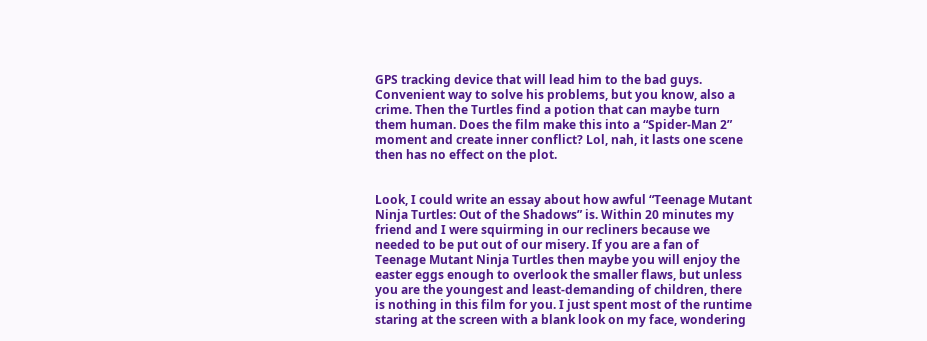GPS tracking device that will lead him to the bad guys. Convenient way to solve his problems, but you know, also a crime. Then the Turtles find a potion that can maybe turn them human. Does the film make this into a “Spider-Man 2” moment and create inner conflict? Lol, nah, it lasts one scene then has no effect on the plot.


Look, I could write an essay about how awful “Teenage Mutant Ninja Turtles: Out of the Shadows” is. Within 20 minutes my friend and I were squirming in our recliners because we needed to be put out of our misery. If you are a fan of Teenage Mutant Ninja Turtles then maybe you will enjoy the easter eggs enough to overlook the smaller flaws, but unless you are the youngest and least-demanding of children, there is nothing in this film for you. I just spent most of the runtime staring at the screen with a blank look on my face, wondering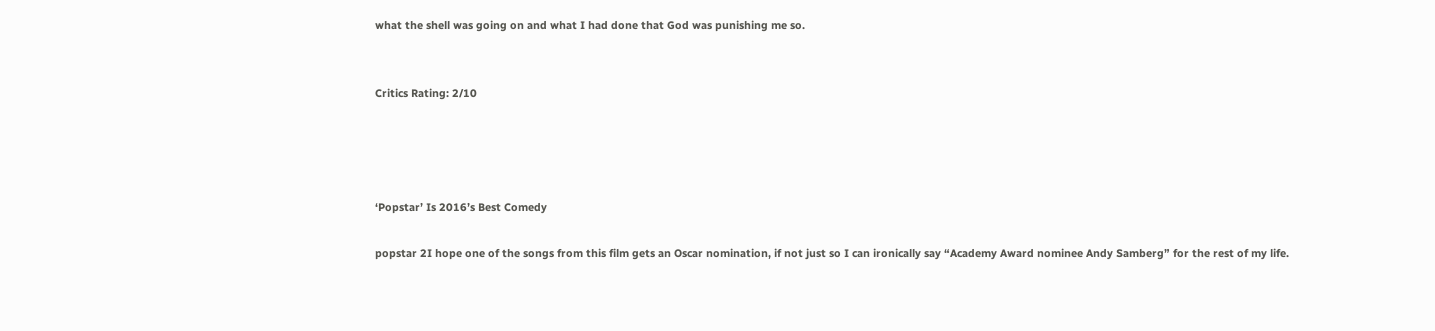what the shell was going on and what I had done that God was punishing me so.


Critics Rating: 2/10




‘Popstar’ Is 2016’s Best Comedy

popstar 2I hope one of the songs from this film gets an Oscar nomination, if not just so I can ironically say “Academy Award nominee Andy Samberg” for the rest of my life.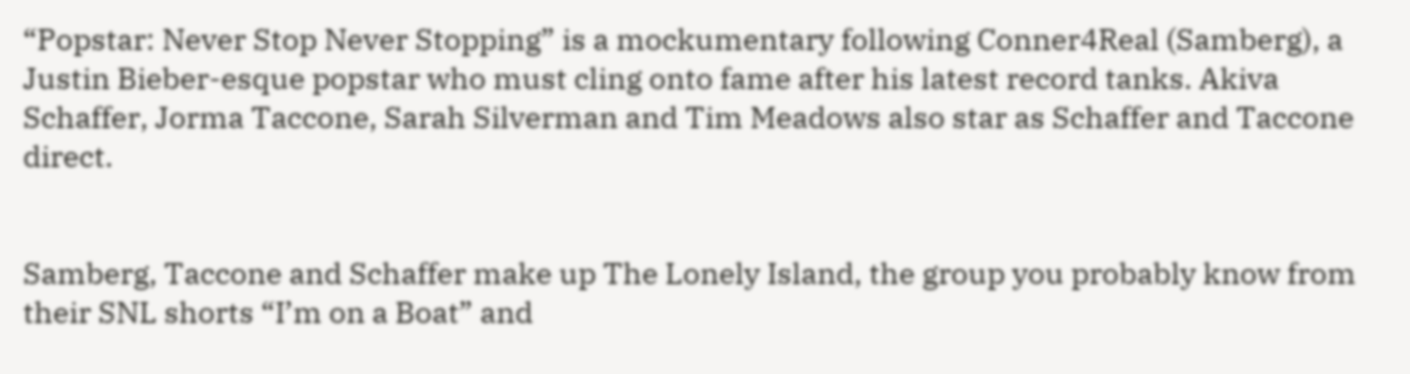“Popstar: Never Stop Never Stopping” is a mockumentary following Conner4Real (Samberg), a Justin Bieber-esque popstar who must cling onto fame after his latest record tanks. Akiva Schaffer, Jorma Taccone, Sarah Silverman and Tim Meadows also star as Schaffer and Taccone direct.


Samberg, Taccone and Schaffer make up The Lonely Island, the group you probably know from their SNL shorts “I’m on a Boat” and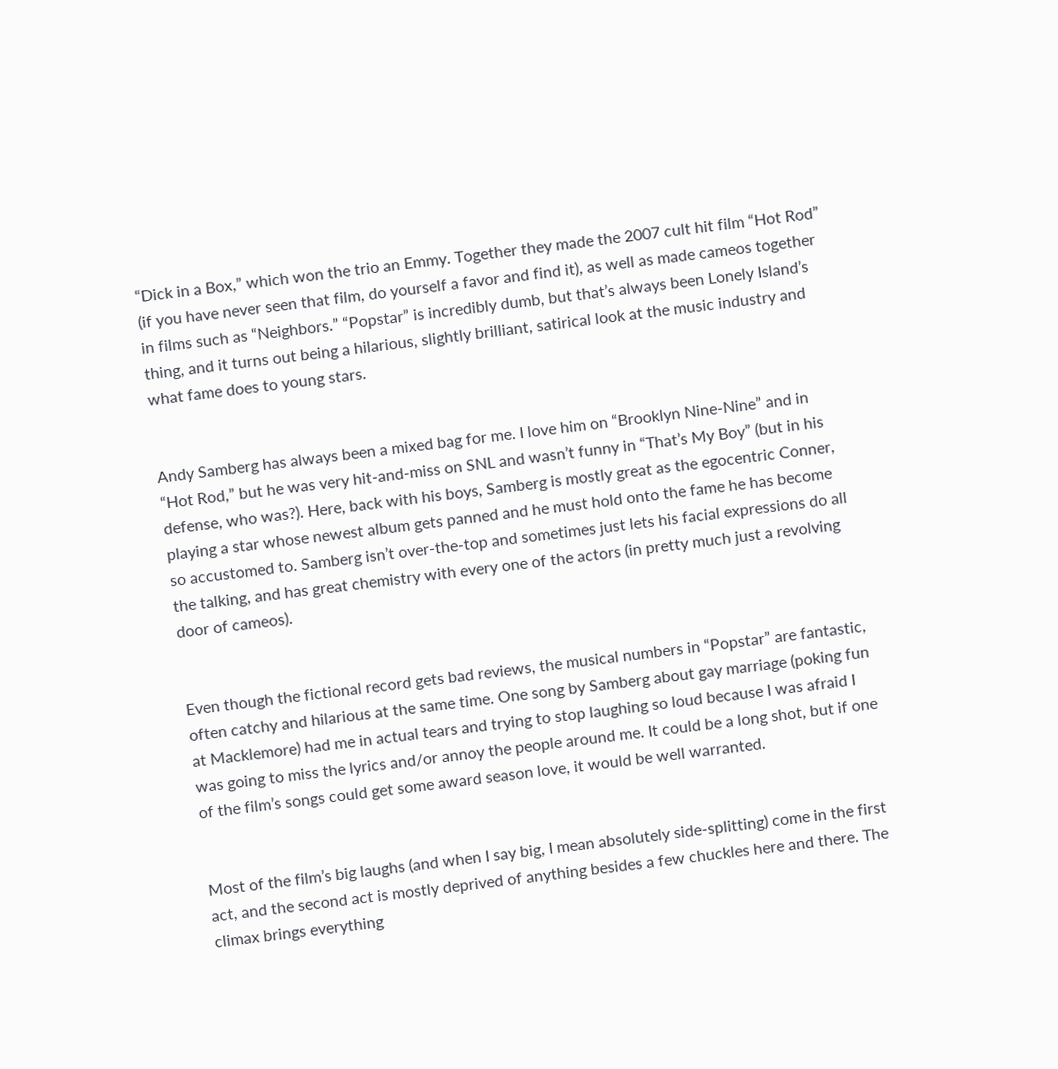“Dick in a Box,” which won the trio an Emmy. Together they made the 2007 cult hit film “Hot Rod” (if you have never seen that film, do yourself a favor and find it), as well as made cameos together in films such as “Neighbors.” “Popstar” is incredibly dumb, but that’s always been Lonely Island’s thing, and it turns out being a hilarious, slightly brilliant, satirical look at the music industry and what fame does to young stars.


Andy Samberg has always been a mixed bag for me. I love him on “Brooklyn Nine-Nine” and in “Hot Rod,” but he was very hit-and-miss on SNL and wasn’t funny in “That’s My Boy” (but in his defense, who was?). Here, back with his boys, Samberg is mostly great as the egocentric Conner, playing a star whose newest album gets panned and he must hold onto the fame he has become so accustomed to. Samberg isn’t over-the-top and sometimes just lets his facial expressions do all the talking, and has great chemistry with every one of the actors (in pretty much just a revolving door of cameos).


Even though the fictional record gets bad reviews, the musical numbers in “Popstar” are fantastic, often catchy and hilarious at the same time. One song by Samberg about gay marriage (poking fun at Macklemore) had me in actual tears and trying to stop laughing so loud because I was afraid I was going to miss the lyrics and/or annoy the people around me. It could be a long shot, but if one of the film’s songs could get some award season love, it would be well warranted.


Most of the film’s big laughs (and when I say big, I mean absolutely side-splitting) come in the first act, and the second act is mostly deprived of anything besides a few chuckles here and there. The climax brings everything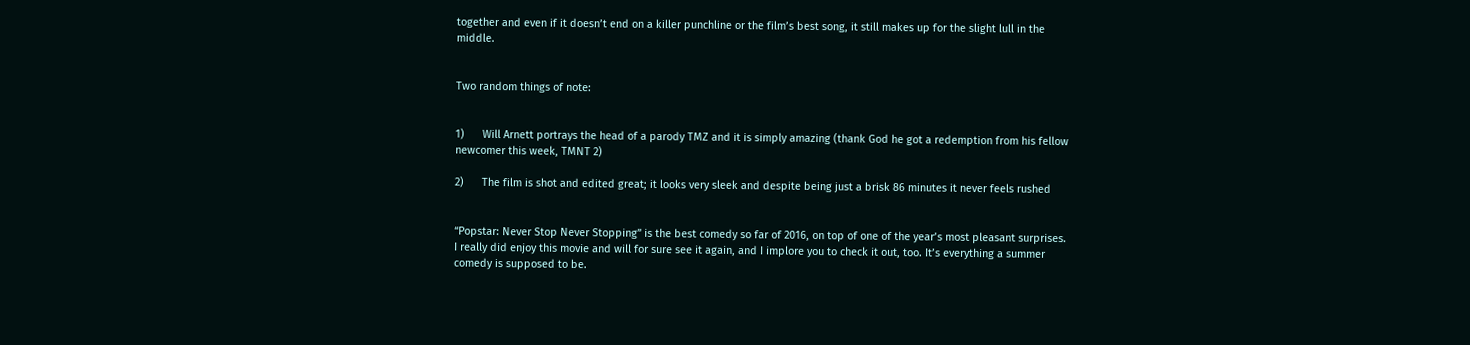together and even if it doesn’t end on a killer punchline or the film’s best song, it still makes up for the slight lull in the middle.


Two random things of note:


1)      Will Arnett portrays the head of a parody TMZ and it is simply amazing (thank God he got a redemption from his fellow newcomer this week, TMNT 2)

2)      The film is shot and edited great; it looks very sleek and despite being just a brisk 86 minutes it never feels rushed


“Popstar: Never Stop Never Stopping” is the best comedy so far of 2016, on top of one of the year’s most pleasant surprises. I really did enjoy this movie and will for sure see it again, and I implore you to check it out, too. It’s everything a summer comedy is supposed to be.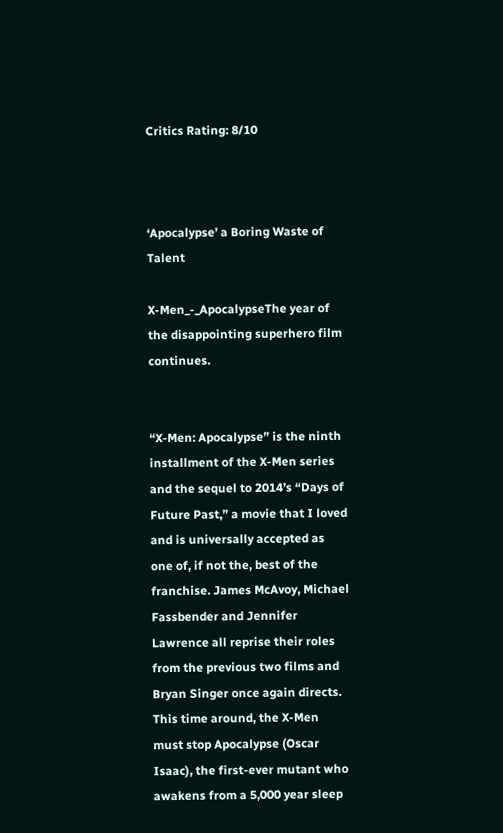Critics Rating: 8/10



‘Apocalypse’ a Boring Waste of Talent

X-Men_-_ApocalypseThe year of the disappointing superhero film continues.


“X-Men: Apocalypse” is the ninth installment of the X-Men series and the sequel to 2014’s “Days of Future Past,” a movie that I loved and is universally accepted as one of, if not the, best of the franchise. James McAvoy, Michael Fassbender and Jennifer Lawrence all reprise their roles from the previous two films and Bryan Singer once again directs. This time around, the X-Men must stop Apocalypse (Oscar Isaac), the first-ever mutant who awakens from a 5,000 year sleep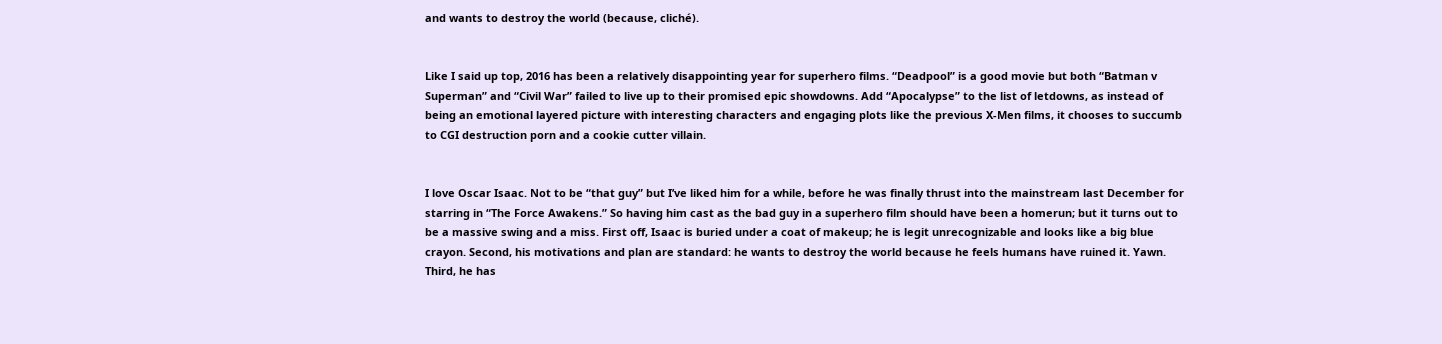and wants to destroy the world (because, cliché).


Like I said up top, 2016 has been a relatively disappointing year for superhero films. “Deadpool” is a good movie but both “Batman v Superman” and “Civil War” failed to live up to their promised epic showdowns. Add “Apocalypse” to the list of letdowns, as instead of being an emotional layered picture with interesting characters and engaging plots like the previous X-Men films, it chooses to succumb to CGI destruction porn and a cookie cutter villain.


I love Oscar Isaac. Not to be “that guy” but I’ve liked him for a while, before he was finally thrust into the mainstream last December for starring in “The Force Awakens.” So having him cast as the bad guy in a superhero film should have been a homerun; but it turns out to be a massive swing and a miss. First off, Isaac is buried under a coat of makeup; he is legit unrecognizable and looks like a big blue crayon. Second, his motivations and plan are standard: he wants to destroy the world because he feels humans have ruined it. Yawn. Third, he has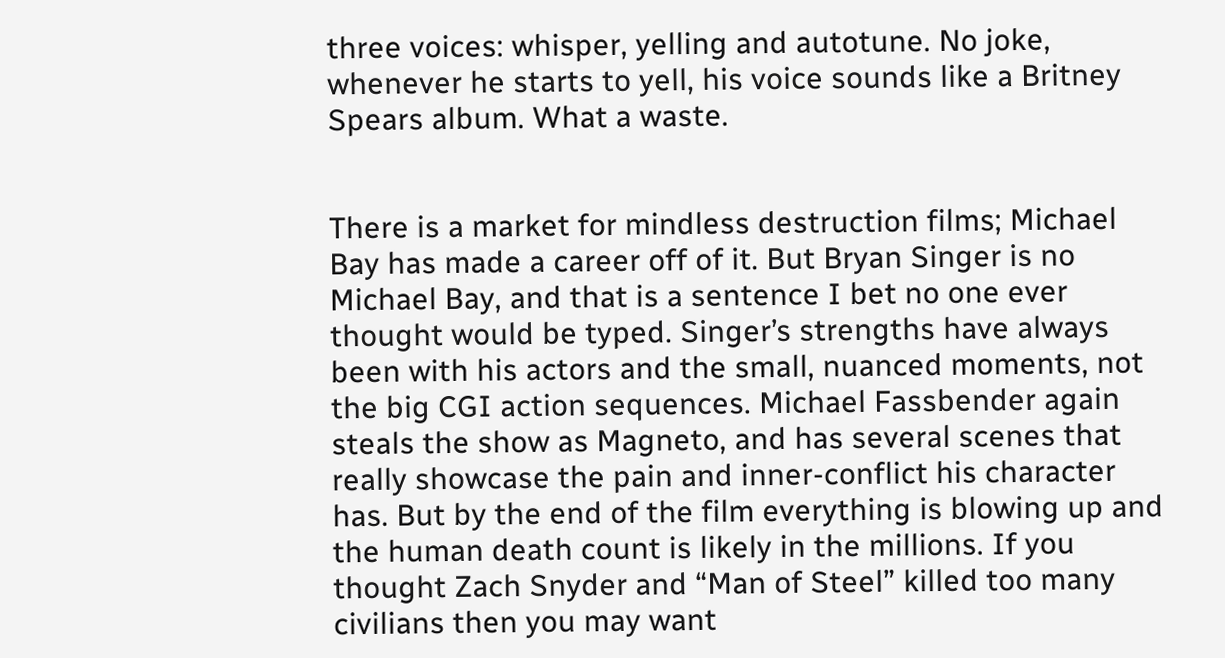three voices: whisper, yelling and autotune. No joke, whenever he starts to yell, his voice sounds like a Britney Spears album. What a waste.


There is a market for mindless destruction films; Michael Bay has made a career off of it. But Bryan Singer is no Michael Bay, and that is a sentence I bet no one ever thought would be typed. Singer’s strengths have always been with his actors and the small, nuanced moments, not the big CGI action sequences. Michael Fassbender again steals the show as Magneto, and has several scenes that really showcase the pain and inner-conflict his character has. But by the end of the film everything is blowing up and the human death count is likely in the millions. If you thought Zach Snyder and “Man of Steel” killed too many civilians then you may want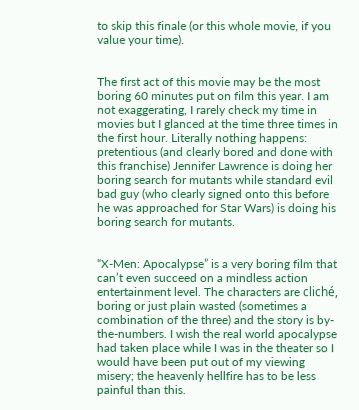to skip this finale (or this whole movie, if you value your time).


The first act of this movie may be the most boring 60 minutes put on film this year. I am not exaggerating, I rarely check my time in movies but I glanced at the time three times in the first hour. Literally nothing happens: pretentious (and clearly bored and done with this franchise) Jennifer Lawrence is doing her boring search for mutants while standard evil bad guy (who clearly signed onto this before he was approached for Star Wars) is doing his boring search for mutants.


“X-Men: Apocalypse” is a very boring film that can’t even succeed on a mindless action entertainment level. The characters are cliché, boring or just plain wasted (sometimes a combination of the three) and the story is by-the-numbers. I wish the real world apocalypse had taken place while I was in the theater so I would have been put out of my viewing misery; the heavenly hellfire has to be less painful than this.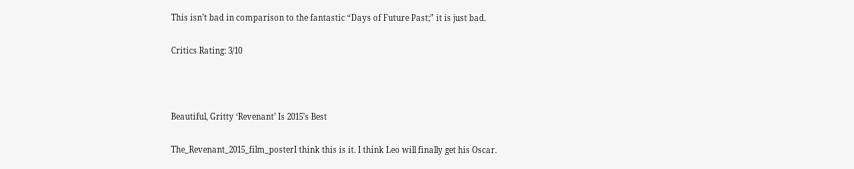This isn’t bad in comparison to the fantastic “Days of Future Past;” it is just bad.

Critics Rating: 3/10



Beautiful, Gritty ‘Revenant’ Is 2015’s Best

The_Revenant_2015_film_posterI think this is it. I think Leo will finally get his Oscar.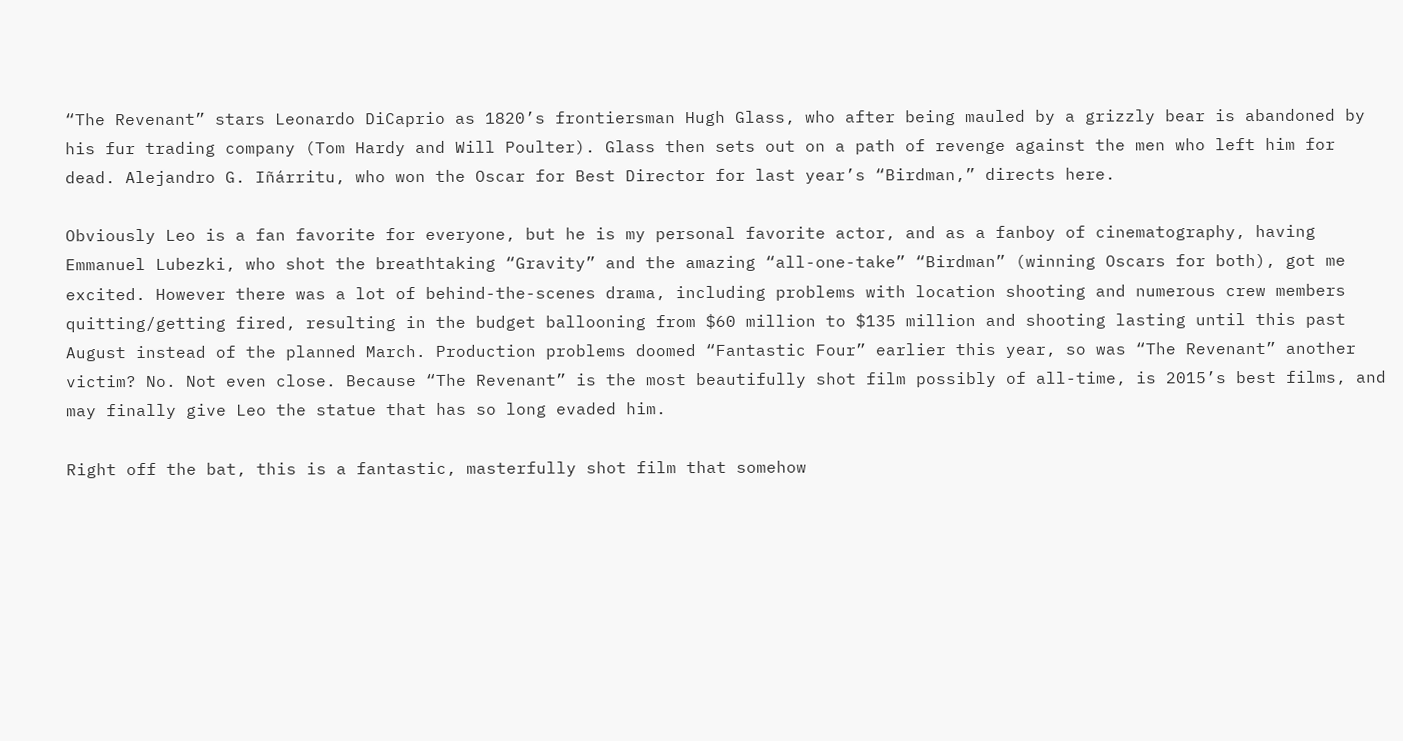“The Revenant” stars Leonardo DiCaprio as 1820’s frontiersman Hugh Glass, who after being mauled by a grizzly bear is abandoned by his fur trading company (Tom Hardy and Will Poulter). Glass then sets out on a path of revenge against the men who left him for dead. Alejandro G. Iñárritu, who won the Oscar for Best Director for last year’s “Birdman,” directs here.

Obviously Leo is a fan favorite for everyone, but he is my personal favorite actor, and as a fanboy of cinematography, having Emmanuel Lubezki, who shot the breathtaking “Gravity” and the amazing “all-one-take” “Birdman” (winning Oscars for both), got me excited. However there was a lot of behind-the-scenes drama, including problems with location shooting and numerous crew members quitting/getting fired, resulting in the budget ballooning from $60 million to $135 million and shooting lasting until this past August instead of the planned March. Production problems doomed “Fantastic Four” earlier this year, so was “The Revenant” another victim? No. Not even close. Because “The Revenant” is the most beautifully shot film possibly of all-time, is 2015’s best films, and may finally give Leo the statue that has so long evaded him.

Right off the bat, this is a fantastic, masterfully shot film that somehow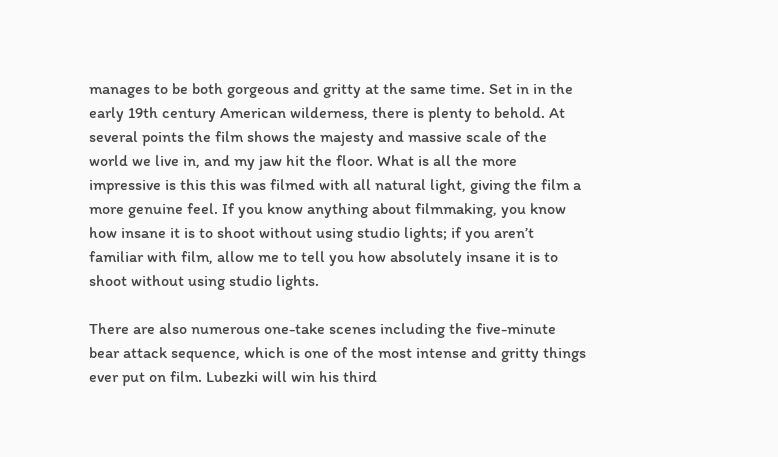manages to be both gorgeous and gritty at the same time. Set in in the early 19th century American wilderness, there is plenty to behold. At several points the film shows the majesty and massive scale of the world we live in, and my jaw hit the floor. What is all the more impressive is this this was filmed with all natural light, giving the film a more genuine feel. If you know anything about filmmaking, you know how insane it is to shoot without using studio lights; if you aren’t familiar with film, allow me to tell you how absolutely insane it is to shoot without using studio lights.

There are also numerous one-take scenes including the five-minute bear attack sequence, which is one of the most intense and gritty things ever put on film. Lubezki will win his third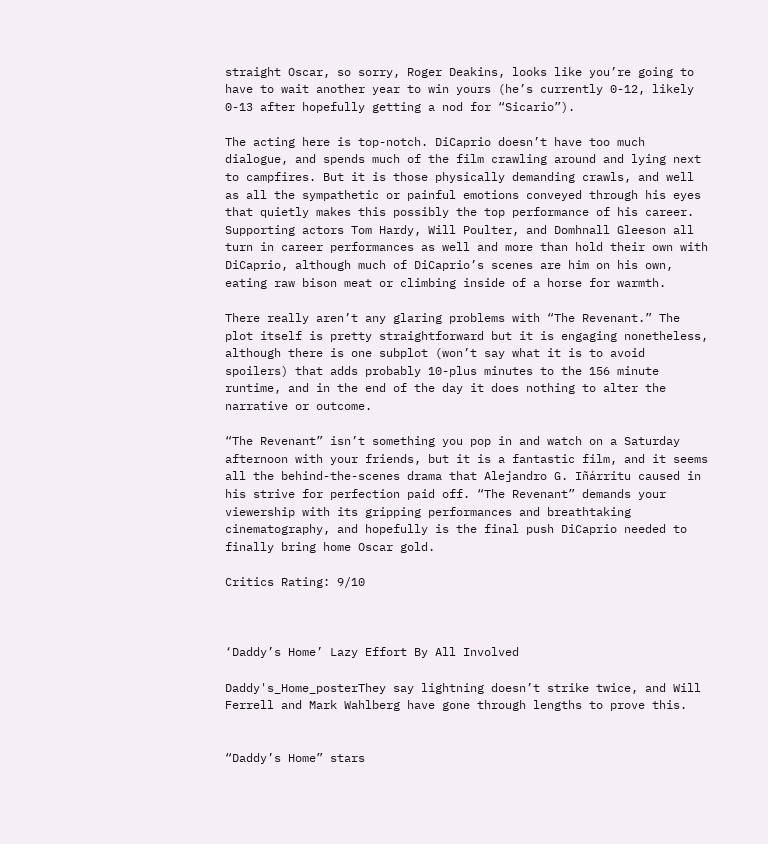straight Oscar, so sorry, Roger Deakins, looks like you’re going to have to wait another year to win yours (he’s currently 0-12, likely 0-13 after hopefully getting a nod for “Sicario”).

The acting here is top-notch. DiCaprio doesn’t have too much dialogue, and spends much of the film crawling around and lying next to campfires. But it is those physically demanding crawls, and well as all the sympathetic or painful emotions conveyed through his eyes that quietly makes this possibly the top performance of his career. Supporting actors Tom Hardy, Will Poulter, and Domhnall Gleeson all turn in career performances as well and more than hold their own with DiCaprio, although much of DiCaprio’s scenes are him on his own, eating raw bison meat or climbing inside of a horse for warmth.

There really aren’t any glaring problems with “The Revenant.” The plot itself is pretty straightforward but it is engaging nonetheless, although there is one subplot (won’t say what it is to avoid spoilers) that adds probably 10-plus minutes to the 156 minute runtime, and in the end of the day it does nothing to alter the narrative or outcome.

“The Revenant” isn’t something you pop in and watch on a Saturday afternoon with your friends, but it is a fantastic film, and it seems all the behind-the-scenes drama that Alejandro G. Iñárritu caused in his strive for perfection paid off. “The Revenant” demands your viewership with its gripping performances and breathtaking cinematography, and hopefully is the final push DiCaprio needed to finally bring home Oscar gold.

Critics Rating: 9/10



‘Daddy’s Home’ Lazy Effort By All Involved

Daddy's_Home_posterThey say lightning doesn’t strike twice, and Will Ferrell and Mark Wahlberg have gone through lengths to prove this.


“Daddy’s Home” stars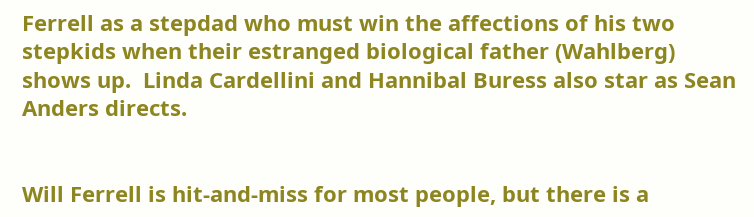Ferrell as a stepdad who must win the affections of his two stepkids when their estranged biological father (Wahlberg) shows up.  Linda Cardellini and Hannibal Buress also star as Sean Anders directs.


Will Ferrell is hit-and-miss for most people, but there is a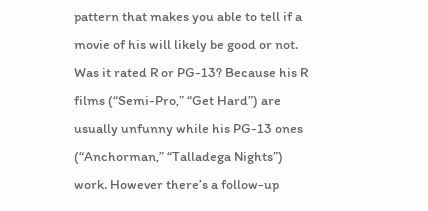pattern that makes you able to tell if a movie of his will likely be good or not. Was it rated R or PG-13? Because his R films (“Semi-Pro,” “Get Hard”) are usually unfunny while his PG-13 ones (“Anchorman,” “Talladega Nights”) work. However there’s a follow-up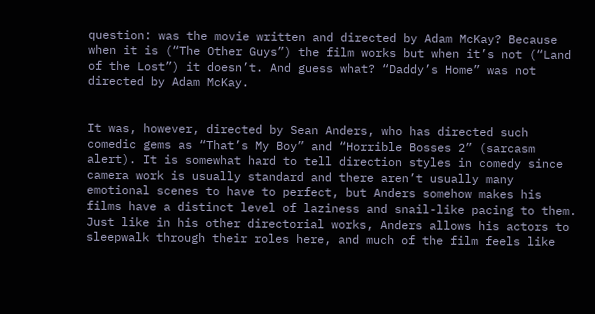question: was the movie written and directed by Adam McKay? Because when it is (“The Other Guys”) the film works but when it’s not (“Land of the Lost”) it doesn’t. And guess what? “Daddy’s Home” was not directed by Adam McKay.


It was, however, directed by Sean Anders, who has directed such comedic gems as “That’s My Boy” and “Horrible Bosses 2” (sarcasm alert). It is somewhat hard to tell direction styles in comedy since camera work is usually standard and there aren’t usually many emotional scenes to have to perfect, but Anders somehow makes his films have a distinct level of laziness and snail-like pacing to them. Just like in his other directorial works, Anders allows his actors to sleepwalk through their roles here, and much of the film feels like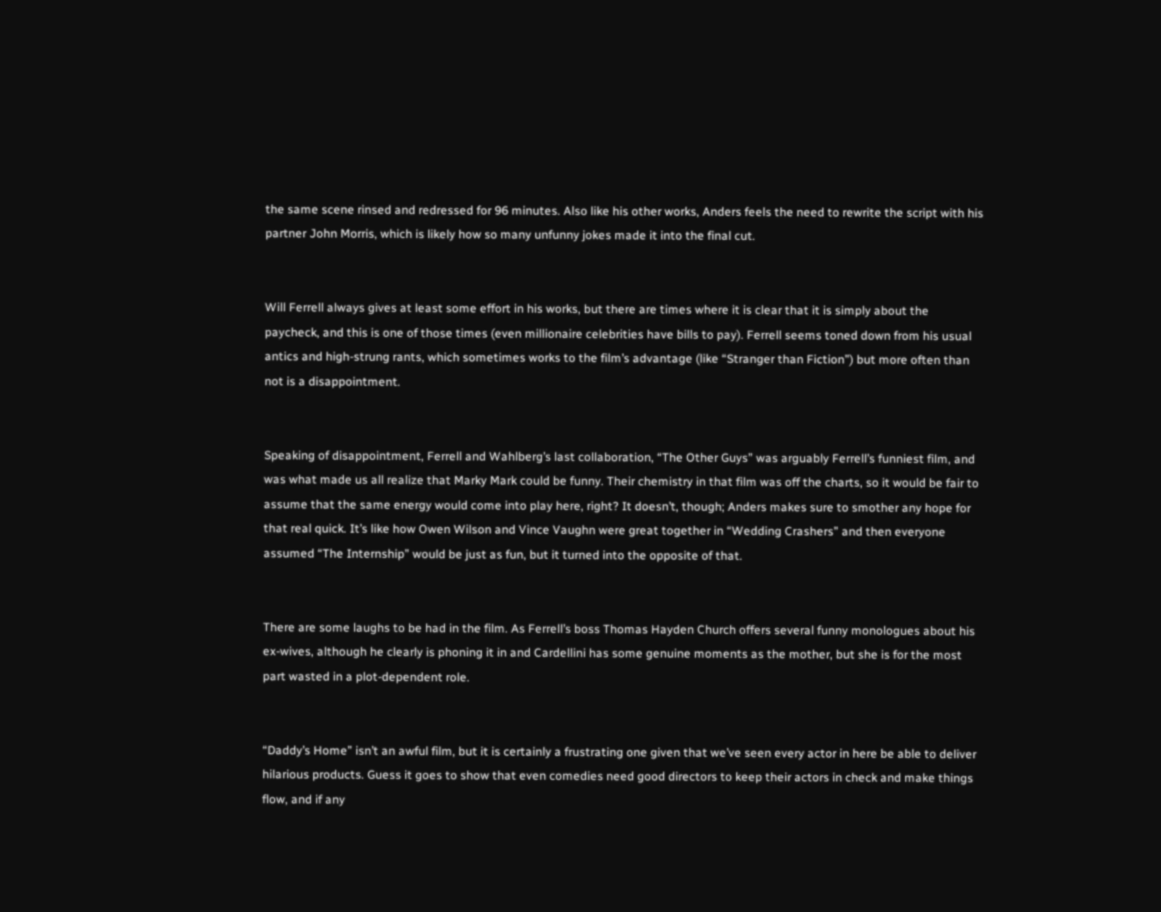the same scene rinsed and redressed for 96 minutes. Also like his other works, Anders feels the need to rewrite the script with his partner John Morris, which is likely how so many unfunny jokes made it into the final cut.


Will Ferrell always gives at least some effort in his works, but there are times where it is clear that it is simply about the paycheck, and this is one of those times (even millionaire celebrities have bills to pay). Ferrell seems toned down from his usual antics and high-strung rants, which sometimes works to the film’s advantage (like “Stranger than Fiction”) but more often than not is a disappointment.


Speaking of disappointment, Ferrell and Wahlberg’s last collaboration, “The Other Guys” was arguably Ferrell’s funniest film, and was what made us all realize that Marky Mark could be funny. Their chemistry in that film was off the charts, so it would be fair to assume that the same energy would come into play here, right? It doesn’t, though; Anders makes sure to smother any hope for that real quick. It’s like how Owen Wilson and Vince Vaughn were great together in “Wedding Crashers” and then everyone assumed “The Internship” would be just as fun, but it turned into the opposite of that.


There are some laughs to be had in the film. As Ferrell’s boss Thomas Hayden Church offers several funny monologues about his ex-wives, although he clearly is phoning it in and Cardellini has some genuine moments as the mother, but she is for the most part wasted in a plot-dependent role.


“Daddy’s Home” isn’t an awful film, but it is certainly a frustrating one given that we’ve seen every actor in here be able to deliver hilarious products. Guess it goes to show that even comedies need good directors to keep their actors in check and make things flow, and if any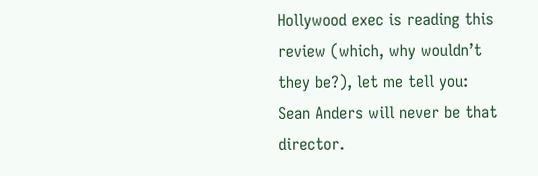Hollywood exec is reading this review (which, why wouldn’t they be?), let me tell you: Sean Anders will never be that director.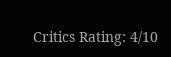Critics Rating: 4/10